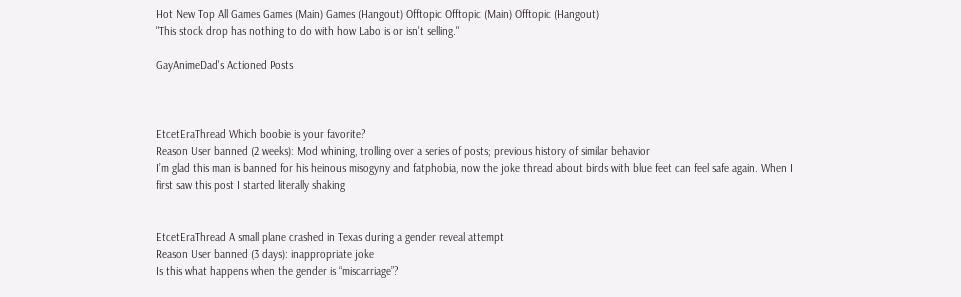Hot New Top All Games Games (Main) Games (Hangout) Offtopic Offtopic (Main) Offtopic (Hangout)
"This stock drop has nothing to do with how Labo is or isn't selling."

GayAnimeDad's Actioned Posts



EtcetEraThread Which boobie is your favorite?
Reason User banned (2 weeks): Mod whining, trolling over a series of posts; previous history of similar behavior
I’m glad this man is banned for his heinous misogyny and fatphobia, now the joke thread about birds with blue feet can feel safe again. When I first saw this post I started literally shaking


EtcetEraThread A small plane crashed in Texas during a gender reveal attempt
Reason User banned (3 days): inappropriate joke
Is this what happens when the gender is “miscarriage”?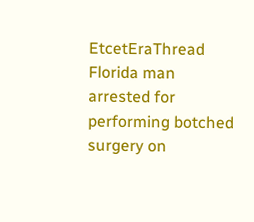EtcetEraThread Florida man arrested for performing botched surgery on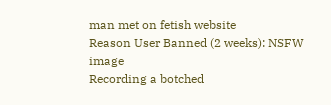man met on fetish website
Reason User Banned (2 weeks): NSFW image
Recording a botched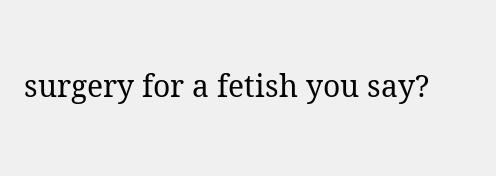surgery for a fetish you say?